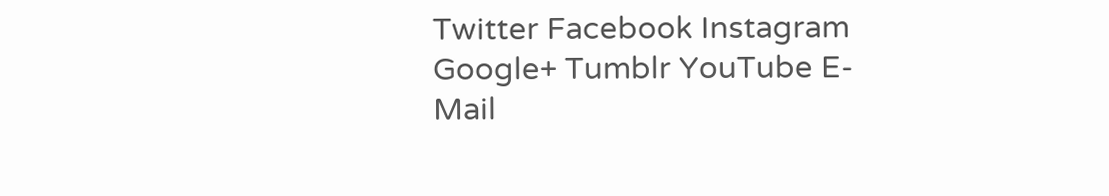Twitter Facebook Instagram Google+ Tumblr YouTube E-Mail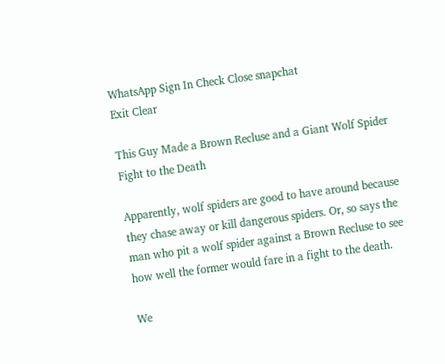WhatsApp Sign In Check Close snapchat
Exit Clear

This Guy Made a Brown Recluse and a Giant Wolf Spider Fight to the Death

Apparently, wolf spiders are good to have around because they chase away or kill dangerous spiders. Or, so says the man who pit a wolf spider against a Brown Recluse to see how well the former would fare in a fight to the death.

We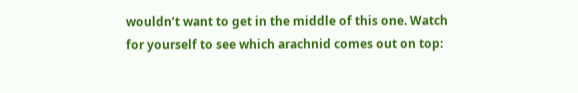wouldn’t want to get in the middle of this one. Watch for yourself to see which arachnid comes out on top: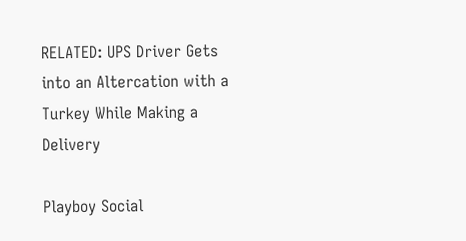RELATED: UPS Driver Gets into an Altercation with a Turkey While Making a Delivery

Playboy Social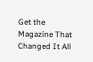Get the Magazine That Changed It All